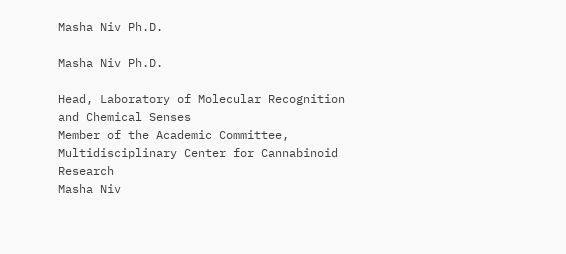Masha Niv Ph.D.

Masha Niv Ph.D.

Head, Laboratory of Molecular Recognition and Chemical Senses
Member of the Academic Committee, Multidisciplinary Center for Cannabinoid Research
Masha Niv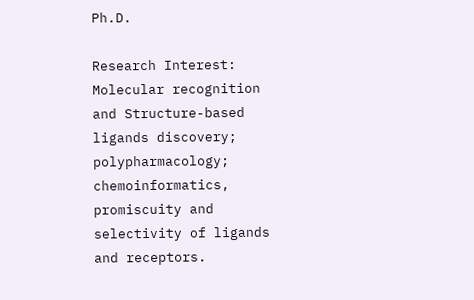Ph.D.

Research Interest: Molecular recognition and Structure-based ligands discovery; polypharmacology; chemoinformatics, promiscuity and selectivity of ligands and receptors.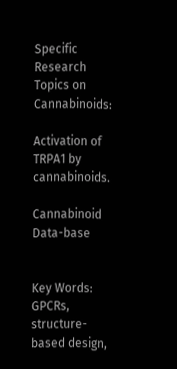Specific Research Topics on Cannabinoids:

Activation of TRPA1 by cannabinoids.

Cannabinoid Data-base


Key Words: GPCRs, structure-based design,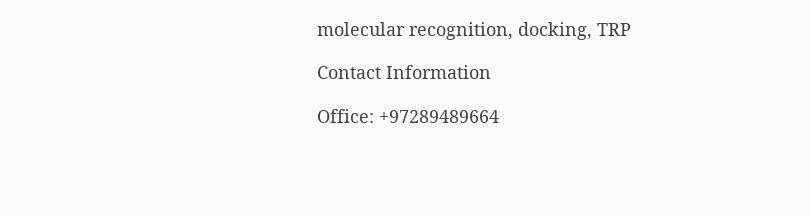molecular recognition, docking, TRP

Contact Information

Office: +97289489664